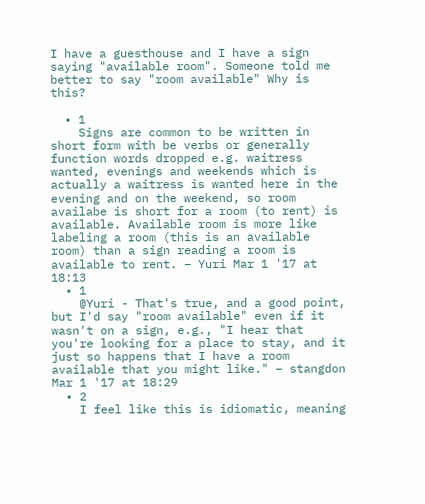I have a guesthouse and I have a sign saying "available room". Someone told me better to say "room available" Why is this?

  • 1
    Signs are common to be written in short form with be verbs or generally function words dropped e.g. waitress wanted, evenings and weekends which is actually a waitress is wanted here in the evening and on the weekend, so room availabe is short for a room (to rent) is available. Available room is more like labeling a room (this is an available room) than a sign reading a room is available to rent. – Yuri Mar 1 '17 at 18:13
  • 1
    @Yuri - That's true, and a good point, but I'd say "room available" even if it wasn't on a sign, e.g., "I hear that you're looking for a place to stay, and it just so happens that I have a room available that you might like." – stangdon Mar 1 '17 at 18:29
  • 2
    I feel like this is idiomatic, meaning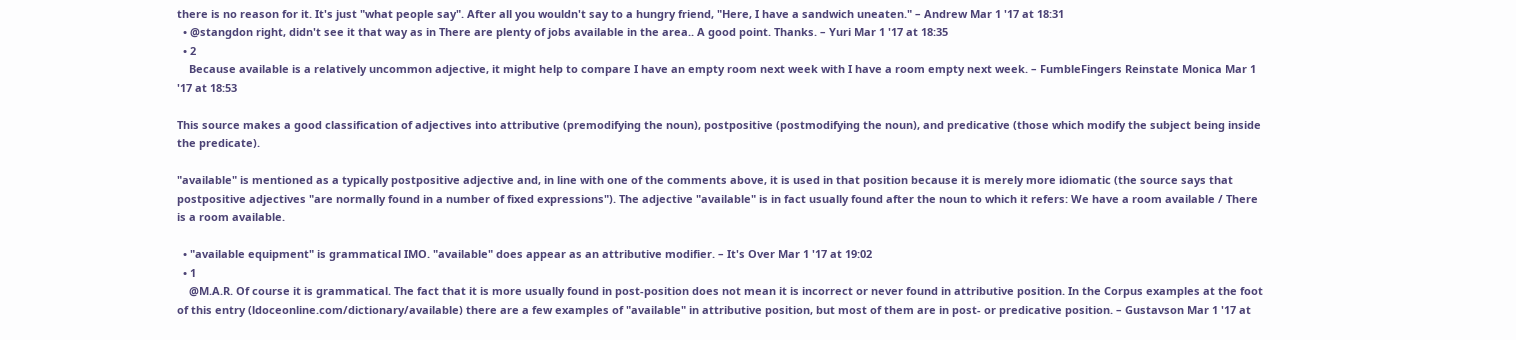there is no reason for it. It's just "what people say". After all you wouldn't say to a hungry friend, "Here, I have a sandwich uneaten." – Andrew Mar 1 '17 at 18:31
  • @stangdon right, didn't see it that way as in There are plenty of jobs available in the area.. A good point. Thanks. – Yuri Mar 1 '17 at 18:35
  • 2
    Because available is a relatively uncommon adjective, it might help to compare I have an empty room next week with I have a room empty next week. – FumbleFingers Reinstate Monica Mar 1 '17 at 18:53

This source makes a good classification of adjectives into attributive (premodifying the noun), postpositive (postmodifying the noun), and predicative (those which modify the subject being inside the predicate).

"available" is mentioned as a typically postpositive adjective and, in line with one of the comments above, it is used in that position because it is merely more idiomatic (the source says that postpositive adjectives "are normally found in a number of fixed expressions"). The adjective "available" is in fact usually found after the noun to which it refers: We have a room available / There is a room available.

  • "available equipment" is grammatical IMO. "available" does appear as an attributive modifier. – It's Over Mar 1 '17 at 19:02
  • 1
    @M.A.R. Of course it is grammatical. The fact that it is more usually found in post-position does not mean it is incorrect or never found in attributive position. In the Corpus examples at the foot of this entry (ldoceonline.com/dictionary/available) there are a few examples of "available" in attributive position, but most of them are in post- or predicative position. – Gustavson Mar 1 '17 at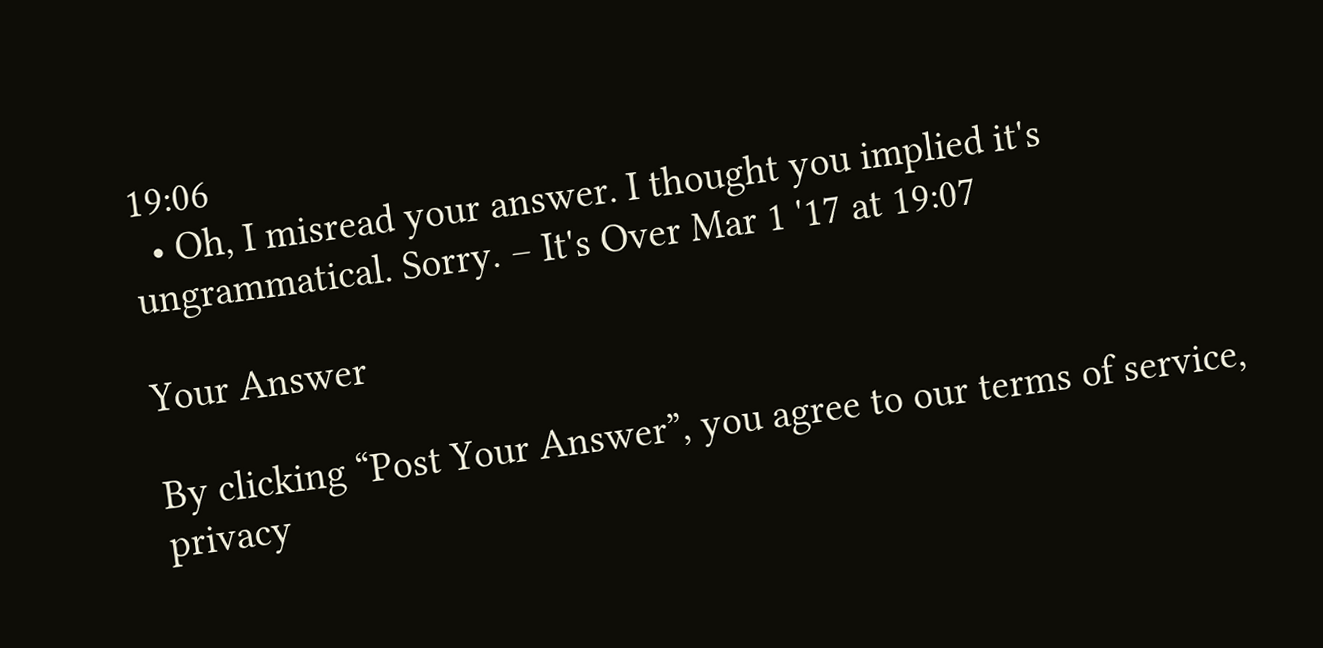19:06
  • Oh, I misread your answer. I thought you implied it's ungrammatical. Sorry. – It's Over Mar 1 '17 at 19:07

Your Answer

By clicking “Post Your Answer”, you agree to our terms of service, privacy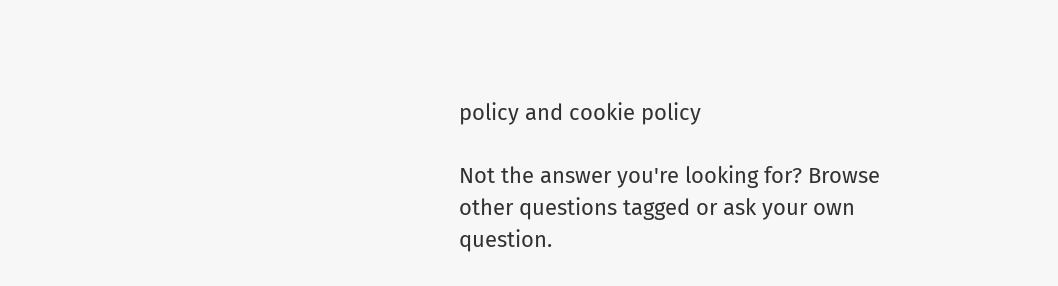policy and cookie policy

Not the answer you're looking for? Browse other questions tagged or ask your own question.